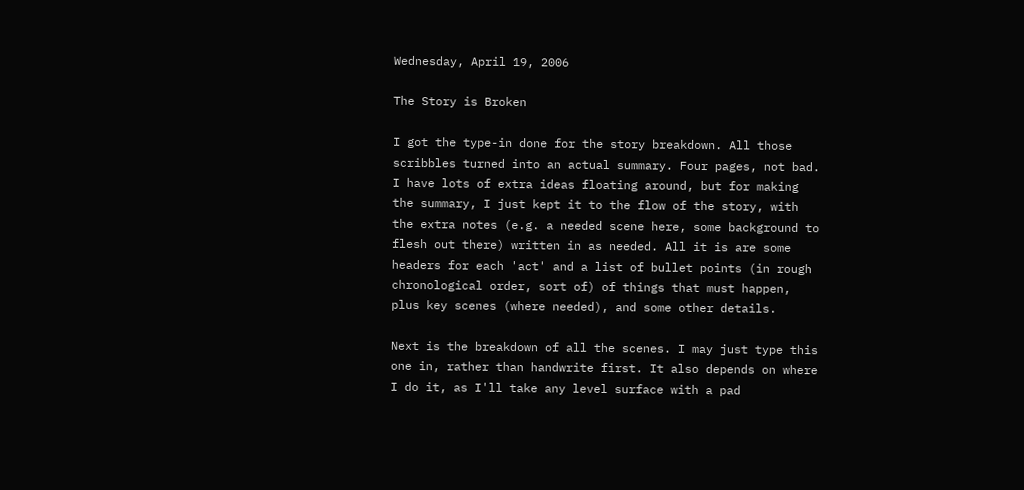Wednesday, April 19, 2006

The Story is Broken

I got the type-in done for the story breakdown. All those scribbles turned into an actual summary. Four pages, not bad. I have lots of extra ideas floating around, but for making the summary, I just kept it to the flow of the story, with the extra notes (e.g. a needed scene here, some background to flesh out there) written in as needed. All it is are some headers for each 'act' and a list of bullet points (in rough chronological order, sort of) of things that must happen, plus key scenes (where needed), and some other details.

Next is the breakdown of all the scenes. I may just type this one in, rather than handwrite first. It also depends on where I do it, as I'll take any level surface with a pad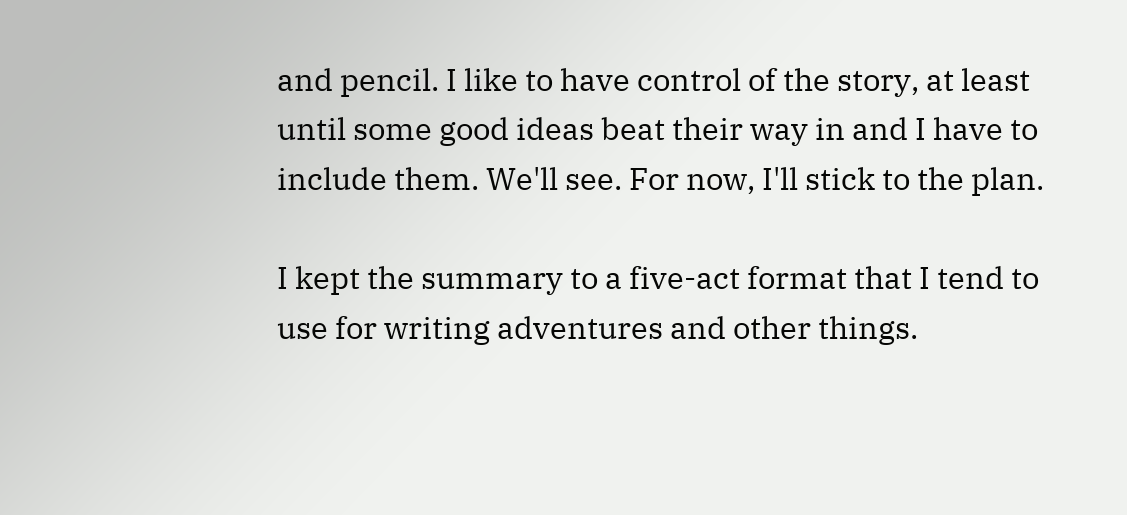and pencil. I like to have control of the story, at least until some good ideas beat their way in and I have to include them. We'll see. For now, I'll stick to the plan.

I kept the summary to a five-act format that I tend to use for writing adventures and other things.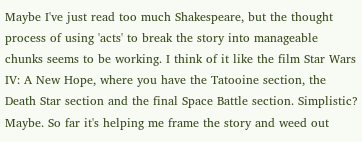Maybe I've just read too much Shakespeare, but the thought process of using 'acts' to break the story into manageable chunks seems to be working. I think of it like the film Star Wars IV: A New Hope, where you have the Tatooine section, the Death Star section and the final Space Battle section. Simplistic? Maybe. So far it's helping me frame the story and weed out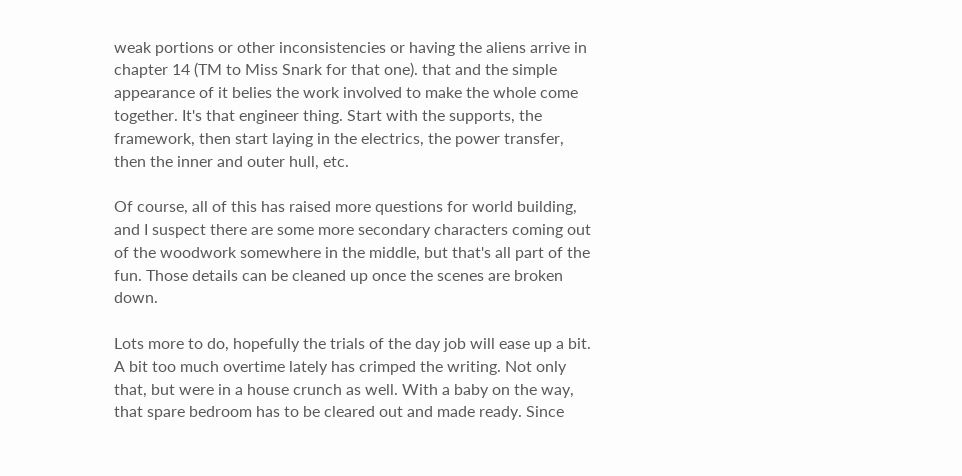weak portions or other inconsistencies or having the aliens arrive in chapter 14 (TM to Miss Snark for that one). that and the simple appearance of it belies the work involved to make the whole come together. It's that engineer thing. Start with the supports, the framework, then start laying in the electrics, the power transfer, then the inner and outer hull, etc.

Of course, all of this has raised more questions for world building, and I suspect there are some more secondary characters coming out of the woodwork somewhere in the middle, but that's all part of the fun. Those details can be cleaned up once the scenes are broken down.

Lots more to do, hopefully the trials of the day job will ease up a bit. A bit too much overtime lately has crimped the writing. Not only that, but were in a house crunch as well. With a baby on the way, that spare bedroom has to be cleared out and made ready. Since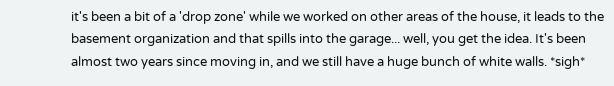it's been a bit of a 'drop zone' while we worked on other areas of the house, it leads to the basement organization and that spills into the garage... well, you get the idea. It's been almost two years since moving in, and we still have a huge bunch of white walls. *sigh*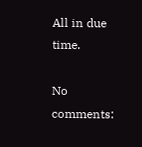All in due time.

No comments: